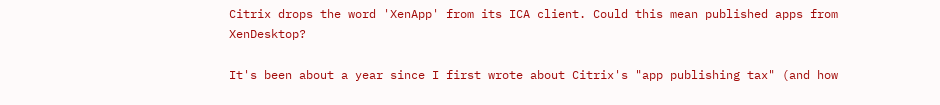Citrix drops the word 'XenApp' from its ICA client. Could this mean published apps from XenDesktop?

It's been about a year since I first wrote about Citrix's "app publishing tax" (and how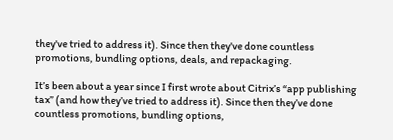they've tried to address it). Since then they've done countless promotions, bundling options, deals, and repackaging.

It’s been about a year since I first wrote about Citrix’s “app publishing tax” (and how they’ve tried to address it). Since then they’ve done countless promotions, bundling options,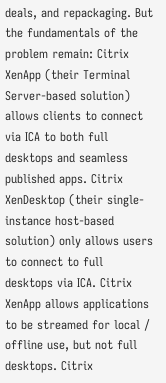deals, and repackaging. But the fundamentals of the problem remain: Citrix XenApp (their Terminal Server-based solution) allows clients to connect via ICA to both full desktops and seamless published apps. Citrix XenDesktop (their single-instance host-based solution) only allows users to connect to full desktops via ICA. Citrix XenApp allows applications to be streamed for local / offline use, but not full desktops. Citrix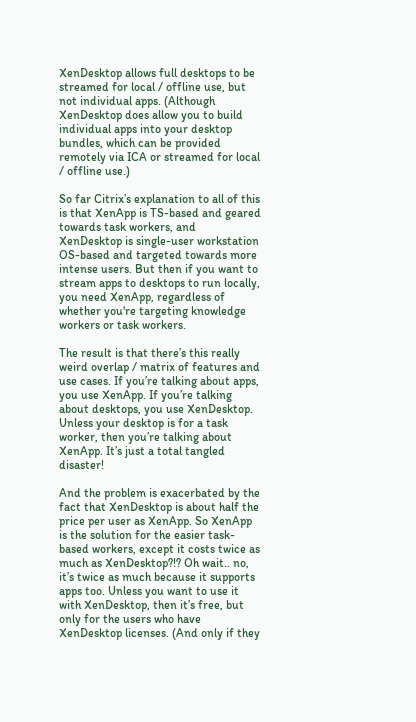XenDesktop allows full desktops to be streamed for local / offline use, but not individual apps. (Although XenDesktop does allow you to build individual apps into your desktop bundles, which can be provided remotely via ICA or streamed for local / offline use.)

So far Citrix’s explanation to all of this is that XenApp is TS-based and geared towards task workers, and XenDesktop is single-user workstation OS-based and targeted towards more intense users. But then if you want to stream apps to desktops to run locally, you need XenApp, regardless of whether you're targeting knowledge workers or task workers.

The result is that there’s this really weird overlap / matrix of features and use cases. If you’re talking about apps, you use XenApp. If you’re talking about desktops, you use XenDesktop. Unless your desktop is for a task worker, then you’re talking about XenApp. It’s just a total tangled disaster!

And the problem is exacerbated by the fact that XenDesktop is about half the price per user as XenApp. So XenApp is the solution for the easier task-based workers, except it costs twice as much as XenDesktop?!? Oh wait.. no, it’s twice as much because it supports apps too. Unless you want to use it with XenDesktop, then it’s free, but only for the users who have XenDesktop licenses. (And only if they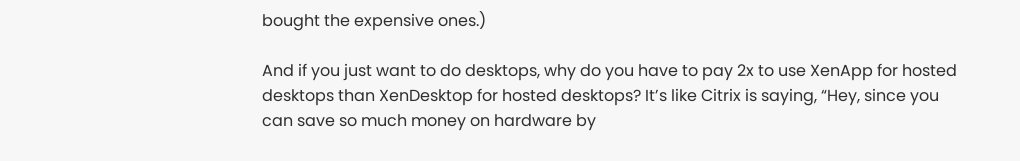bought the expensive ones.)

And if you just want to do desktops, why do you have to pay 2x to use XenApp for hosted desktops than XenDesktop for hosted desktops? It’s like Citrix is saying, “Hey, since you can save so much money on hardware by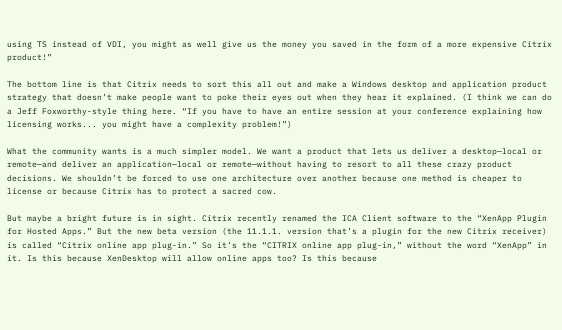using TS instead of VDI, you might as well give us the money you saved in the form of a more expensive Citrix product!”

The bottom line is that Citrix needs to sort this all out and make a Windows desktop and application product strategy that doesn’t make people want to poke their eyes out when they hear it explained. (I think we can do a Jeff Foxworthy-style thing here. “If you have to have an entire session at your conference explaining how licensing works... you might have a complexity problem!”)

What the community wants is a much simpler model. We want a product that lets us deliver a desktop—local or remote—and deliver an application—local or remote—without having to resort to all these crazy product decisions. We shouldn’t be forced to use one architecture over another because one method is cheaper to license or because Citrix has to protect a sacred cow.

But maybe a bright future is in sight. Citrix recently renamed the ICA Client software to the “XenApp Plugin for Hosted Apps.” But the new beta version (the 11.1.1. version that’s a plugin for the new Citrix receiver) is called “Citrix online app plug-in.” So it’s the “CITRIX online app plug-in,” without the word “XenApp” in it. Is this because XenDesktop will allow online apps too? Is this because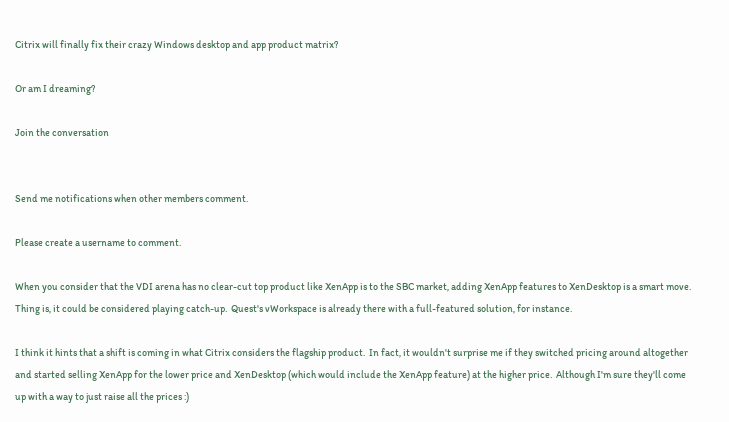Citrix will finally fix their crazy Windows desktop and app product matrix?

Or am I dreaming?

Join the conversation


Send me notifications when other members comment.

Please create a username to comment.

When you consider that the VDI arena has no clear-cut top product like XenApp is to the SBC market, adding XenApp features to XenDesktop is a smart move.  Thing is, it could be considered playing catch-up.  Quest's vWorkspace is already there with a full-featured solution, for instance.

I think it hints that a shift is coming in what Citrix considers the flagship product.  In fact, it wouldn't surprise me if they switched pricing around altogether and started selling XenApp for the lower price and XenDesktop (which would include the XenApp feature) at the higher price.  Although I'm sure they'll come up with a way to just raise all the prices :)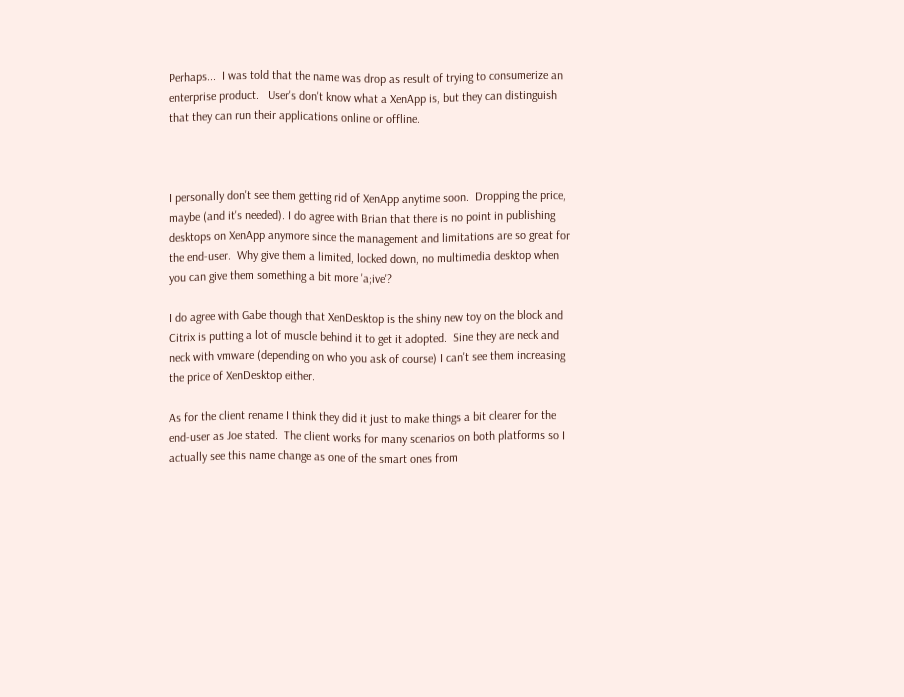Perhaps...  I was told that the name was drop as result of trying to consumerize an enterprise product.   User's don't know what a XenApp is, but they can distinguish that they can run their applications online or offline.



I personally don't see them getting rid of XenApp anytime soon.  Dropping the price, maybe (and it's needed). I do agree with Brian that there is no point in publishing desktops on XenApp anymore since the management and limitations are so great for the end-user.  Why give them a limited, locked down, no multimedia desktop when you can give them something a bit more 'a;ive'?

I do agree with Gabe though that XenDesktop is the shiny new toy on the block and Citrix is putting a lot of muscle behind it to get it adopted.  Sine they are neck and neck with vmware (depending on who you ask of course) I can't see them increasing the price of XenDesktop either.

As for the client rename I think they did it just to make things a bit clearer for the end-user as Joe stated.  The client works for many scenarios on both platforms so I actually see this name change as one of the smart ones from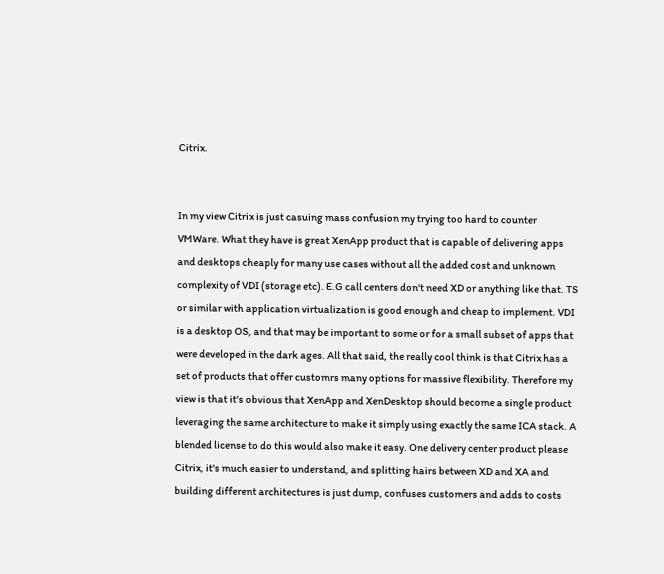Citrix.


In my view Citrix is just casuing mass confusion my trying too hard to counter VMWare. What they have is great XenApp product that is capable of delivering apps and desktops cheaply for many use cases without all the added cost and unknown complexity of VDI (storage etc). E.G call centers don't need XD or anything like that. TS or similar with application virtualization is good enough and cheap to implement. VDI is a desktop OS, and that may be important to some or for a small subset of apps that were developed in the dark ages. All that said, the really cool think is that Citrix has a set of products that offer customrs many options for massive flexibility. Therefore my view is that it's obvious that XenApp and XenDesktop should become a single product leveraging the same architecture to make it simply using exactly the same ICA stack. A blended license to do this would also make it easy. One delivery center product please Citrix, it's much easier to understand, and splitting hairs between XD and XA and building different architectures is just dump, confuses customers and adds to costs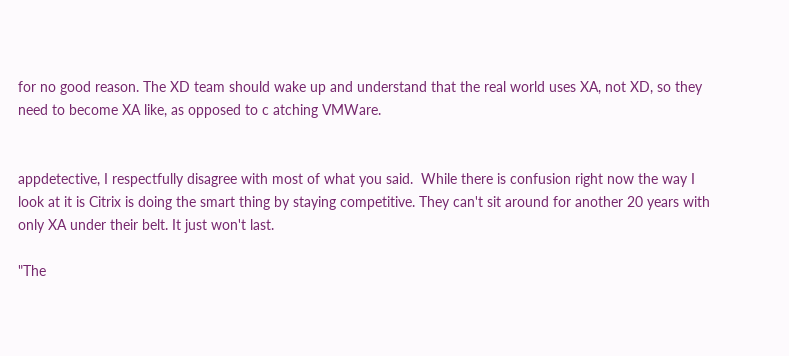for no good reason. The XD team should wake up and understand that the real world uses XA, not XD, so they need to become XA like, as opposed to c atching VMWare.


appdetective, I respectfully disagree with most of what you said.  While there is confusion right now the way I look at it is Citrix is doing the smart thing by staying competitive. They can't sit around for another 20 years with only XA under their belt. It just won't last.

"The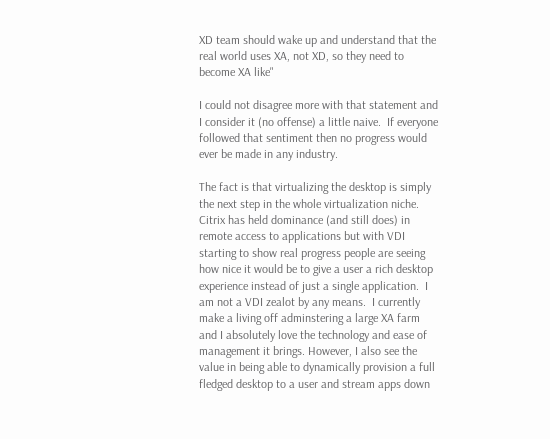XD team should wake up and understand that the real world uses XA, not XD, so they need to become XA like"

I could not disagree more with that statement and I consider it (no offense) a little naive.  If everyone followed that sentiment then no progress would ever be made in any industry.

The fact is that virtualizing the desktop is simply the next step in the whole virtualization niche.  Citrix has held dominance (and still does) in remote access to applications but with VDI starting to show real progress people are seeing how nice it would be to give a user a rich desktop experience instead of just a single application.  I am not a VDI zealot by any means.  I currently make a living off adminstering a large XA farm and I absolutely love the technology and ease of management it brings. However, I also see the value in being able to dynamically provision a full fledged desktop to a user and stream apps down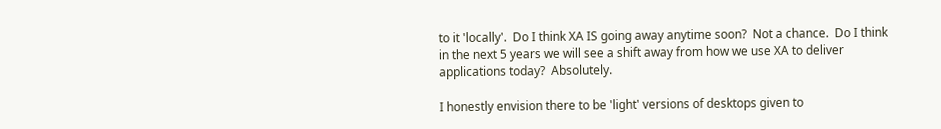to it 'locally'.  Do I think XA IS going away anytime soon?  Not a chance.  Do I think in the next 5 years we will see a shift away from how we use XA to deliver applications today?  Absolutely.

I honestly envision there to be 'light' versions of desktops given to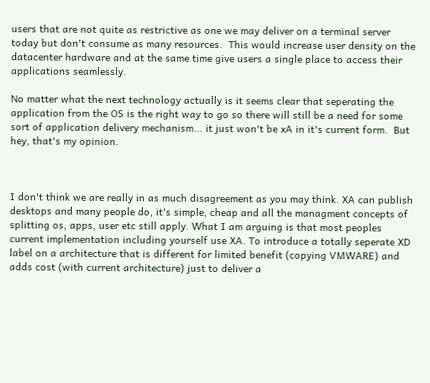users that are not quite as restrictive as one we may deliver on a terminal server today but don't consume as many resources.  This would increase user density on the datacenter hardware and at the same time give users a single place to access their applications seamlessly.

No matter what the next technology actually is it seems clear that seperating the application from the OS is the right way to go so there will still be a need for some sort of application delivery mechanism... it just won't be xA in it's current form.  But hey, that's my opinion.



I don't think we are really in as much disagreement as you may think. XA can publish desktops and many people do, it's simple, cheap and all the managment concepts of splitting os, apps, user etc still apply. What I am arguing is that most peoples current implementation including yourself use XA. To introduce a totally seperate XD label on a architecture that is different for limited benefit (copying VMWARE) and adds cost (with current architecture) just to deliver a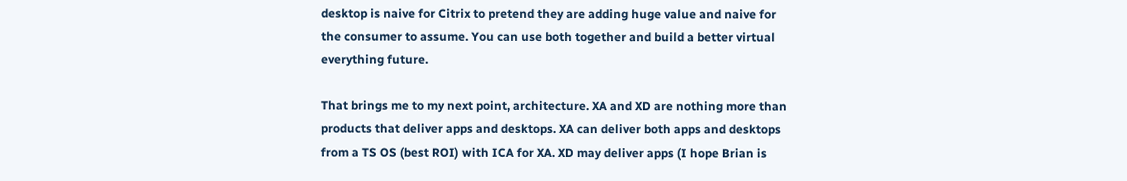desktop is naive for Citrix to pretend they are adding huge value and naive for the consumer to assume. You can use both together and build a better virtual everything future.

That brings me to my next point, architecture. XA and XD are nothing more than products that deliver apps and desktops. XA can deliver both apps and desktops from a TS OS (best ROI) with ICA for XA. XD may deliver apps (I hope Brian is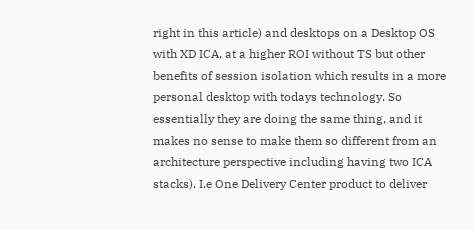right in this article) and desktops on a Desktop OS with XD ICA, at a higher ROI without TS but other benefits of session isolation which results in a more personal desktop with todays technology. So essentially they are doing the same thing, and it makes no sense to make them so different from an architecture perspective including having two ICA stacks). I.e One Delivery Center product to deliver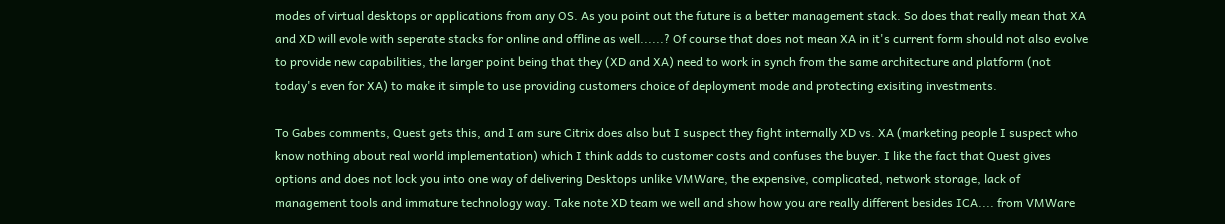modes of virtual desktops or applications from any OS. As you point out the future is a better management stack. So does that really mean that XA and XD will evole with seperate stacks for online and offline as well......? Of course that does not mean XA in it's current form should not also evolve to provide new capabilities, the larger point being that they (XD and XA) need to work in synch from the same architecture and platform (not today's even for XA) to make it simple to use providing customers choice of deployment mode and protecting exisiting investments.

To Gabes comments, Quest gets this, and I am sure Citrix does also but I suspect they fight internally XD vs. XA (marketing people I suspect who know nothing about real world implementation) which I think adds to customer costs and confuses the buyer. I like the fact that Quest gives options and does not lock you into one way of delivering Desktops unlike VMWare, the expensive, complicated, network storage, lack of management tools and immature technology way. Take note XD team we well and show how you are really different besides ICA.... from VMWare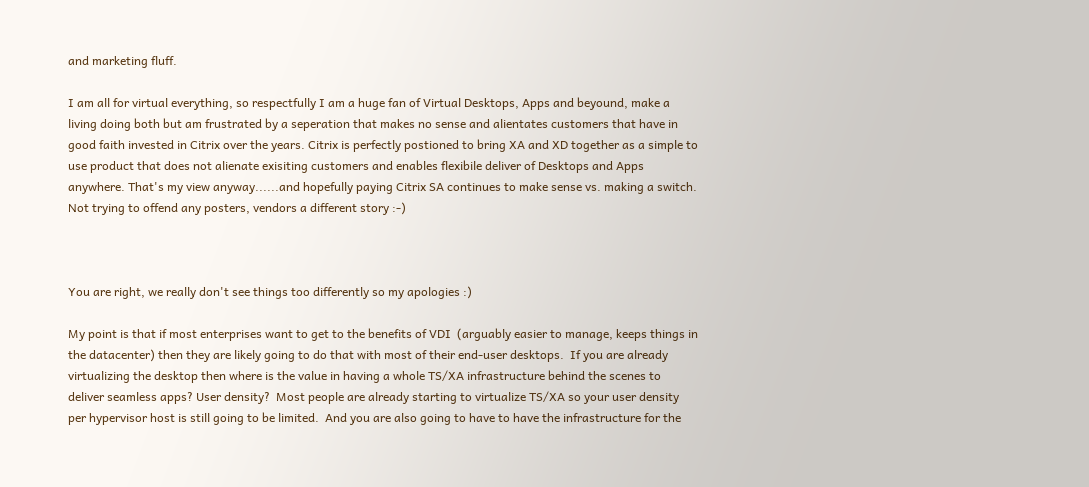and marketing fluff.

I am all for virtual everything, so respectfully I am a huge fan of Virtual Desktops, Apps and beyound, make a living doing both but am frustrated by a seperation that makes no sense and alientates customers that have in good faith invested in Citrix over the years. Citrix is perfectly postioned to bring XA and XD together as a simple to use product that does not alienate exisiting customers and enables flexibile deliver of Desktops and Apps anywhere. That's my view anyway......and hopefully paying Citrix SA continues to make sense vs. making a switch. Not trying to offend any posters, vendors a different story :-)



You are right, we really don't see things too differently so my apologies :)

My point is that if most enterprises want to get to the benefits of VDI  (arguably easier to manage, keeps things in the datacenter) then they are likely going to do that with most of their end-user desktops.  If you are already virtualizing the desktop then where is the value in having a whole TS/XA infrastructure behind the scenes to deliver seamless apps? User density?  Most people are already starting to virtualize TS/XA so your user density per hypervisor host is still going to be limited.  And you are also going to have to have the infrastructure for the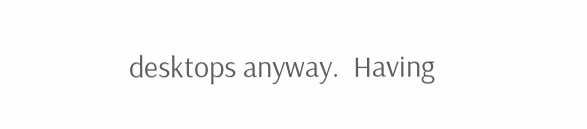desktops anyway.  Having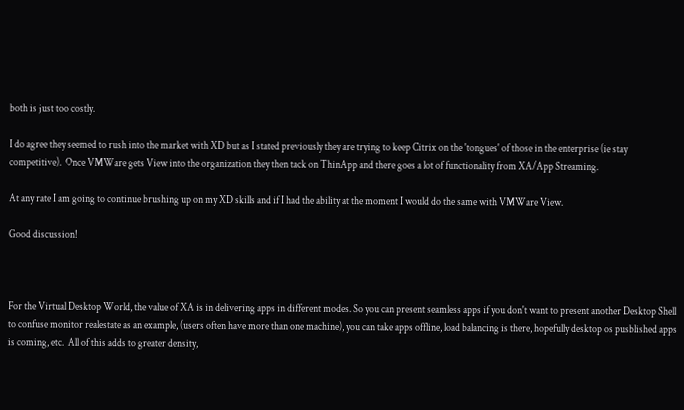both is just too costly.

I do agree they seemed to rush into the market with XD but as I stated previously they are trying to keep Citrix on the 'tongues' of those in the enterprise (ie stay competitive).  Once VMWare gets View into the organization they then tack on ThinApp and there goes a lot of functionality from XA/App Streaming.

At any rate I am going to continue brushing up on my XD skills and if I had the ability at the moment I would do the same with VMWare View.

Good discussion!



For the Virtual Desktop World, the value of XA is in delivering apps in different modes. So you can present seamless apps if you don't want to present another Desktop Shell to confuse monitor realestate as an example, (users often have more than one machine), you can take apps offline, load balancing is there, hopefully desktop os pusblished apps is coming, etc.  All of this adds to greater density,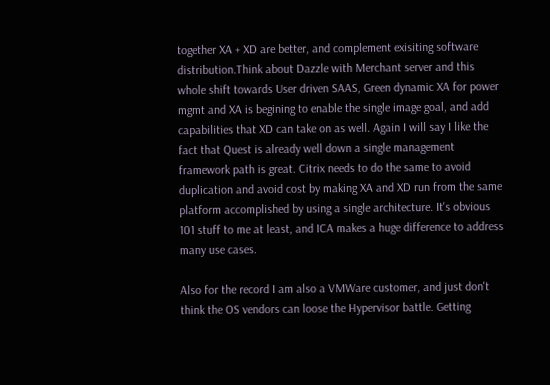together XA + XD are better, and complement exisiting software distribution.Think about Dazzle with Merchant server and this whole shift towards User driven SAAS, Green dynamic XA for power mgmt and XA is begining to enable the single image goal, and add capabilities that XD can take on as well. Again I will say I like the fact that Quest is already well down a single management framework path is great. Citrix needs to do the same to avoid duplication and avoid cost by making XA and XD run from the same platform accomplished by using a single architecture. It's obvious 101 stuff to me at least, and ICA makes a huge difference to address many use cases.

Also for the record I am also a VMWare customer, and just don't think the OS vendors can loose the Hypervisor battle. Getting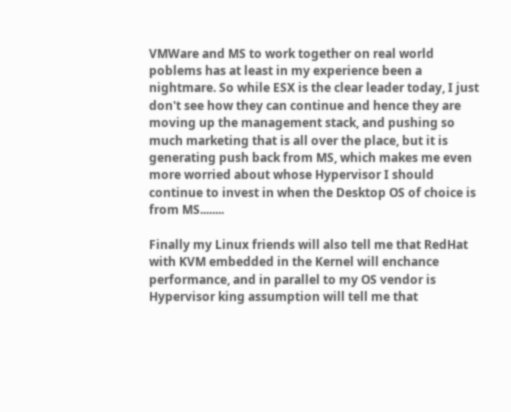VMWare and MS to work together on real world poblems has at least in my experience been a nightmare. So while ESX is the clear leader today, I just don't see how they can continue and hence they are moving up the management stack, and pushing so much marketing that is all over the place, but it is generating push back from MS, which makes me even more worried about whose Hypervisor I should continue to invest in when the Desktop OS of choice is from MS........

Finally my Linux friends will also tell me that RedHat with KVM embedded in the Kernel will enchance performance, and in parallel to my OS vendor is Hypervisor king assumption will tell me that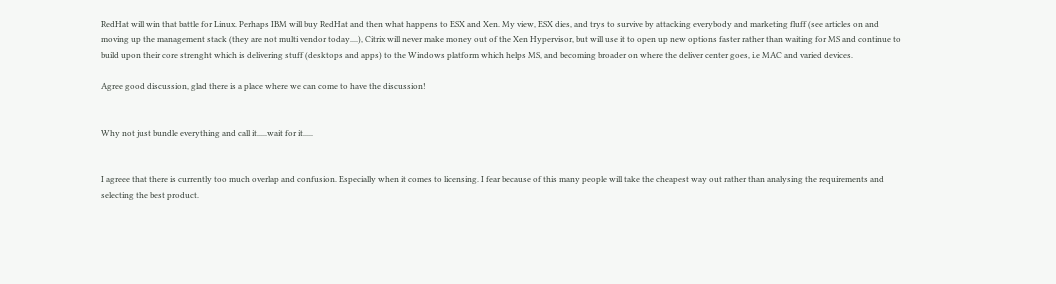RedHat will win that battle for Linux. Perhaps IBM will buy RedHat and then what happens to ESX and Xen. My view, ESX dies, and trys to survive by attacking everybody and marketing fluff (see articles on and moving up the management stack (they are not multi vendor today....), Citrix will never make money out of the Xen Hypervisor, but will use it to open up new options faster rather than waiting for MS and continue to build upon their core strenght which is delivering stuff (desktops and apps) to the Windows platform which helps MS, and becoming broader on where the deliver center goes, i.e MAC and varied devices.

Agree good discussion, glad there is a place where we can come to have the discussion!


Why not just bundle everything and call it.....wait for it.....


I agreee that there is currently too much overlap and confusion. Especially when it comes to licensing. I fear because of this many people will take the cheapest way out rather than analysing the requirements and selecting the best product.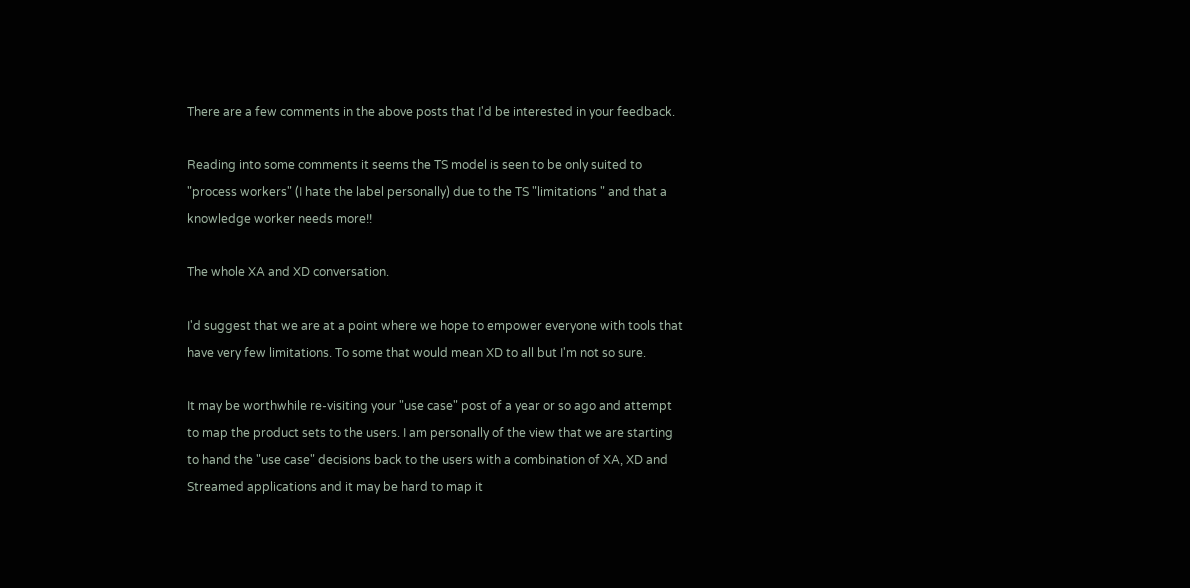There are a few comments in the above posts that I'd be interested in your feedback.

Reading into some comments it seems the TS model is seen to be only suited to "process workers" (I hate the label personally) due to the TS "limitations " and that a knowledge worker needs more!!

The whole XA and XD conversation.

I'd suggest that we are at a point where we hope to empower everyone with tools that have very few limitations. To some that would mean XD to all but I'm not so sure.

It may be worthwhile re-visiting your "use case" post of a year or so ago and attempt to map the product sets to the users. I am personally of the view that we are starting to hand the "use case" decisions back to the users with a combination of XA, XD and Streamed applications and it may be hard to map it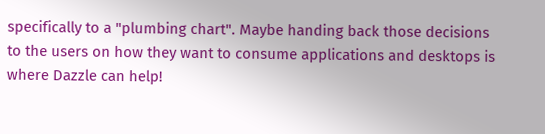specifically to a "plumbing chart". Maybe handing back those decisions to the users on how they want to consume applications and desktops is where Dazzle can help!